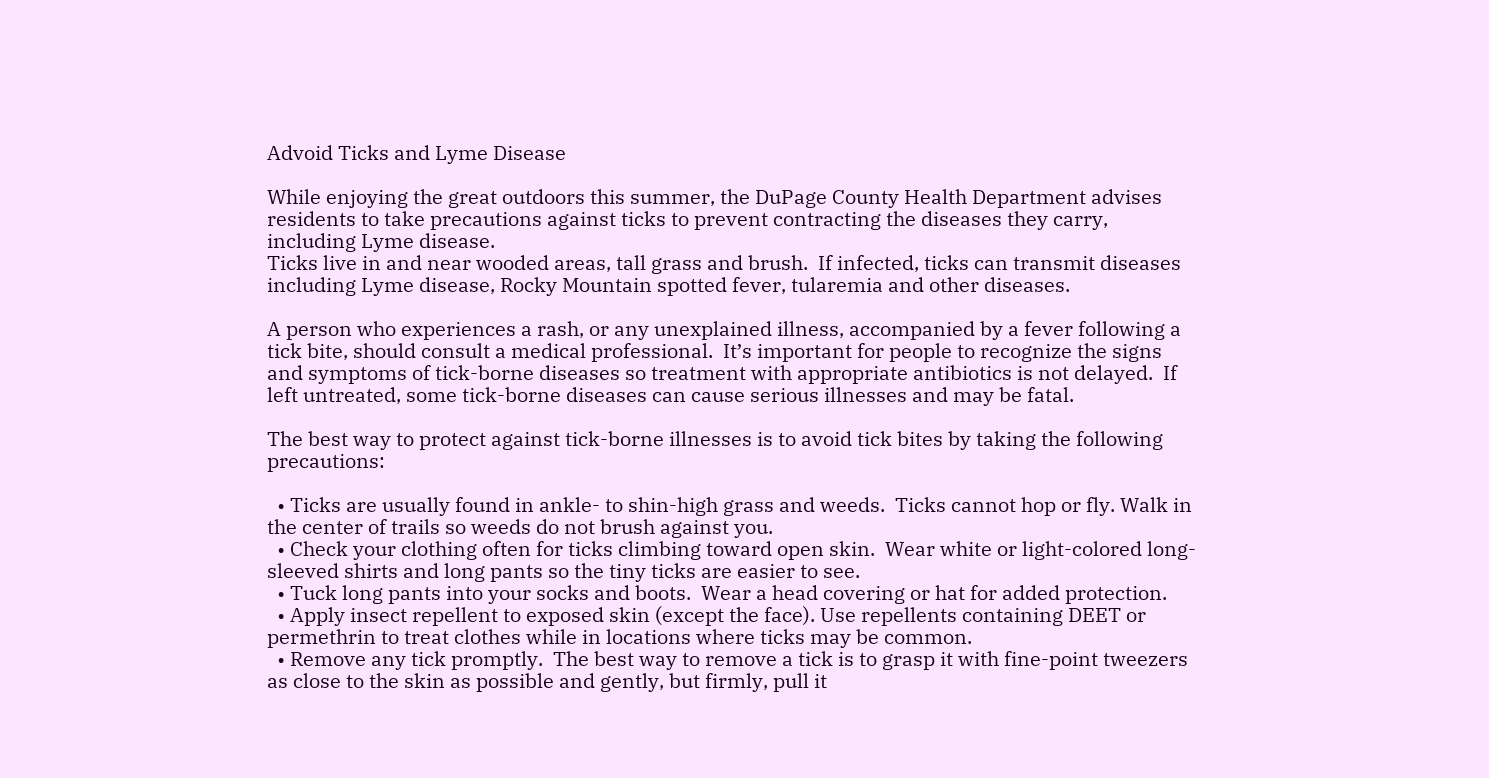Advoid Ticks and Lyme Disease

While enjoying the great outdoors this summer, the DuPage County Health Department advises residents to take precautions against ticks to prevent contracting the diseases they carry, including Lyme disease.
Ticks live in and near wooded areas, tall grass and brush.  If infected, ticks can transmit diseases including Lyme disease, Rocky Mountain spotted fever, tularemia and other diseases.

A person who experiences a rash, or any unexplained illness, accompanied by a fever following a tick bite, should consult a medical professional.  It’s important for people to recognize the signs and symptoms of tick-borne diseases so treatment with appropriate antibiotics is not delayed.  If left untreated, some tick-borne diseases can cause serious illnesses and may be fatal.

The best way to protect against tick-borne illnesses is to avoid tick bites by taking the following precautions:

  • Ticks are usually found in ankle- to shin-high grass and weeds.  Ticks cannot hop or fly. Walk in the center of trails so weeds do not brush against you.
  • Check your clothing often for ticks climbing toward open skin.  Wear white or light-colored long-sleeved shirts and long pants so the tiny ticks are easier to see.
  • Tuck long pants into your socks and boots.  Wear a head covering or hat for added protection.
  • Apply insect repellent to exposed skin (except the face). Use repellents containing DEET or permethrin to treat clothes while in locations where ticks may be common.
  • Remove any tick promptly.  The best way to remove a tick is to grasp it with fine-point tweezers as close to the skin as possible and gently, but firmly, pull it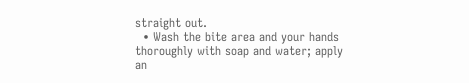straight out.
  • Wash the bite area and your hands thoroughly with soap and water; apply an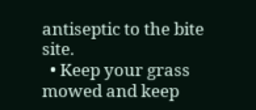antiseptic to the bite site.
  • Keep your grass mowed and keep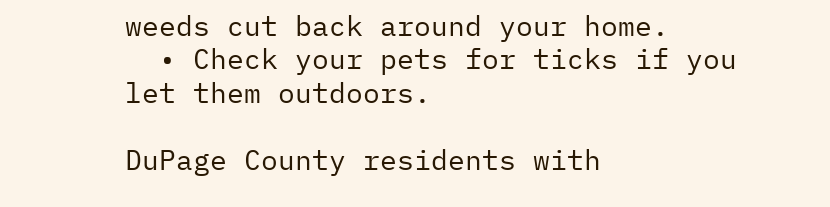weeds cut back around your home.
  • Check your pets for ticks if you let them outdoors.

DuPage County residents with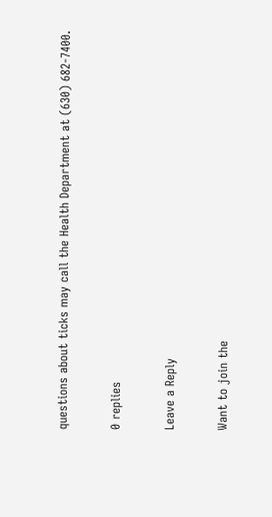questions about ticks may call the Health Department at (630) 682-7400.

0 replies

Leave a Reply

Want to join the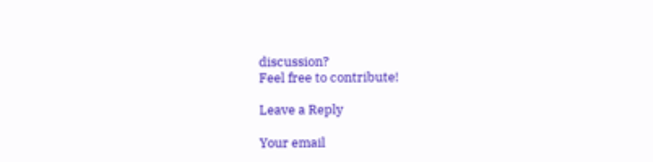discussion?
Feel free to contribute!

Leave a Reply

Your email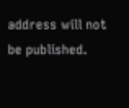address will not be published.